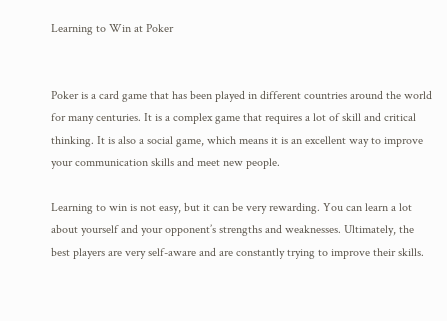Learning to Win at Poker


Poker is a card game that has been played in different countries around the world for many centuries. It is a complex game that requires a lot of skill and critical thinking. It is also a social game, which means it is an excellent way to improve your communication skills and meet new people.

Learning to win is not easy, but it can be very rewarding. You can learn a lot about yourself and your opponent’s strengths and weaknesses. Ultimately, the best players are very self-aware and are constantly trying to improve their skills.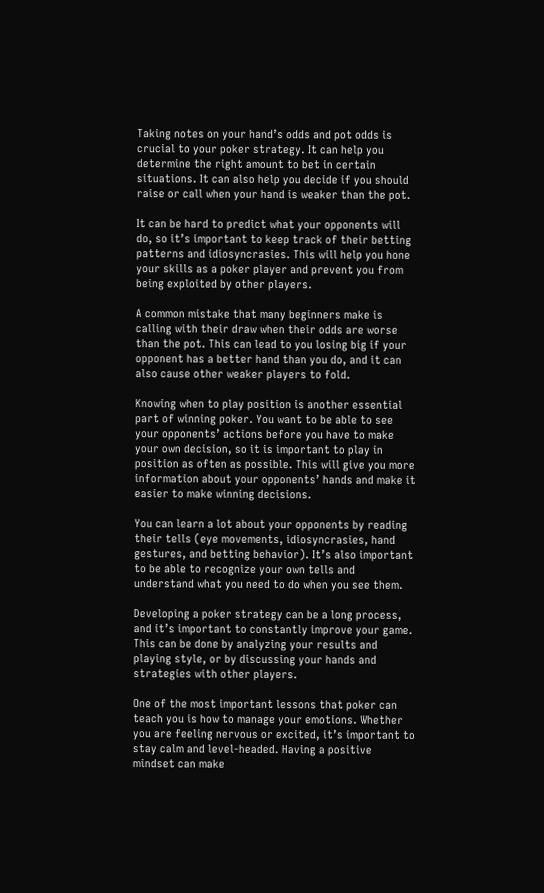Taking notes on your hand’s odds and pot odds is crucial to your poker strategy. It can help you determine the right amount to bet in certain situations. It can also help you decide if you should raise or call when your hand is weaker than the pot.

It can be hard to predict what your opponents will do, so it’s important to keep track of their betting patterns and idiosyncrasies. This will help you hone your skills as a poker player and prevent you from being exploited by other players.

A common mistake that many beginners make is calling with their draw when their odds are worse than the pot. This can lead to you losing big if your opponent has a better hand than you do, and it can also cause other weaker players to fold.

Knowing when to play position is another essential part of winning poker. You want to be able to see your opponents’ actions before you have to make your own decision, so it is important to play in position as often as possible. This will give you more information about your opponents’ hands and make it easier to make winning decisions.

You can learn a lot about your opponents by reading their tells (eye movements, idiosyncrasies, hand gestures, and betting behavior). It’s also important to be able to recognize your own tells and understand what you need to do when you see them.

Developing a poker strategy can be a long process, and it’s important to constantly improve your game. This can be done by analyzing your results and playing style, or by discussing your hands and strategies with other players.

One of the most important lessons that poker can teach you is how to manage your emotions. Whether you are feeling nervous or excited, it’s important to stay calm and level-headed. Having a positive mindset can make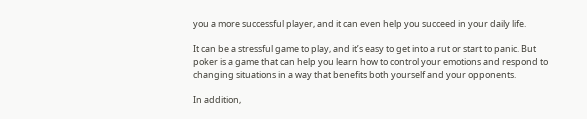you a more successful player, and it can even help you succeed in your daily life.

It can be a stressful game to play, and it’s easy to get into a rut or start to panic. But poker is a game that can help you learn how to control your emotions and respond to changing situations in a way that benefits both yourself and your opponents.

In addition,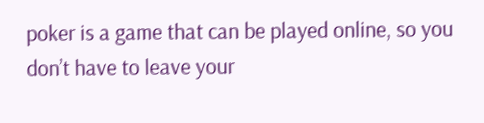poker is a game that can be played online, so you don’t have to leave your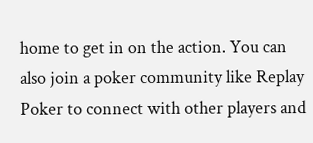home to get in on the action. You can also join a poker community like Replay Poker to connect with other players and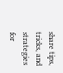share tips, tricks, and strategies for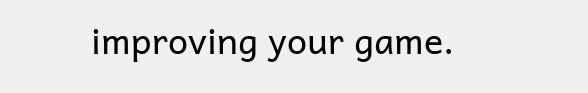improving your game.